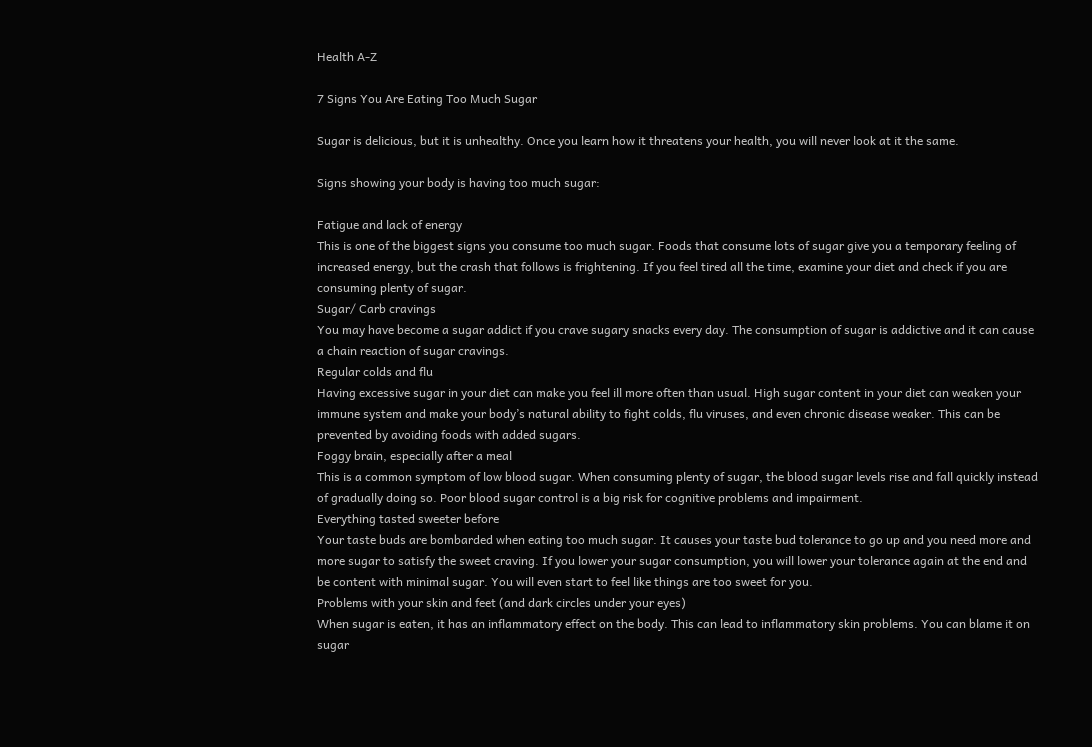Health A-Z

7 Signs You Are Eating Too Much Sugar

Sugar is delicious, but it is unhealthy. Once you learn how it threatens your health, you will never look at it the same.

Signs showing your body is having too much sugar:

Fatigue and lack of energy
This is one of the biggest signs you consume too much sugar. Foods that consume lots of sugar give you a temporary feeling of increased energy, but the crash that follows is frightening. If you feel tired all the time, examine your diet and check if you are consuming plenty of sugar.
Sugar/ Carb cravings
You may have become a sugar addict if you crave sugary snacks every day. The consumption of sugar is addictive and it can cause a chain reaction of sugar cravings.
Regular colds and flu
Having excessive sugar in your diet can make you feel ill more often than usual. High sugar content in your diet can weaken your immune system and make your body’s natural ability to fight colds, flu viruses, and even chronic disease weaker. This can be prevented by avoiding foods with added sugars.
Foggy brain, especially after a meal
This is a common symptom of low blood sugar. When consuming plenty of sugar, the blood sugar levels rise and fall quickly instead of gradually doing so. Poor blood sugar control is a big risk for cognitive problems and impairment.
Everything tasted sweeter before
Your taste buds are bombarded when eating too much sugar. It causes your taste bud tolerance to go up and you need more and more sugar to satisfy the sweet craving. If you lower your sugar consumption, you will lower your tolerance again at the end and be content with minimal sugar. You will even start to feel like things are too sweet for you.
Problems with your skin and feet (and dark circles under your eyes)
When sugar is eaten, it has an inflammatory effect on the body. This can lead to inflammatory skin problems. You can blame it on sugar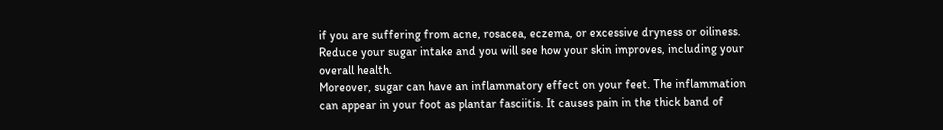if you are suffering from acne, rosacea, eczema, or excessive dryness or oiliness. Reduce your sugar intake and you will see how your skin improves, including your overall health.
Moreover, sugar can have an inflammatory effect on your feet. The inflammation can appear in your foot as plantar fasciitis. It causes pain in the thick band of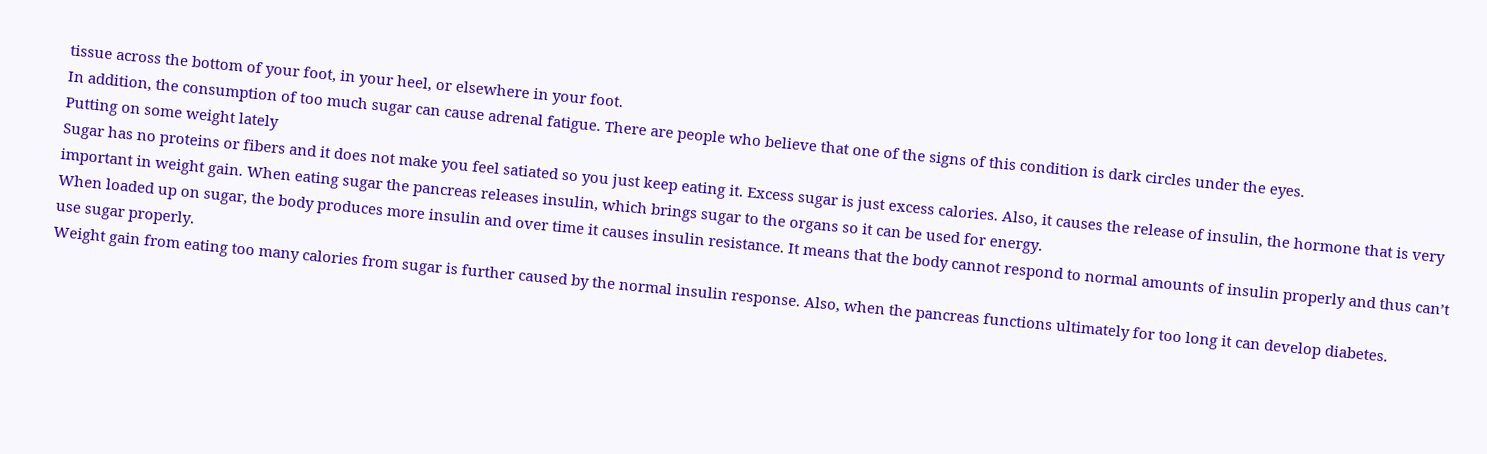tissue across the bottom of your foot, in your heel, or elsewhere in your foot.
In addition, the consumption of too much sugar can cause adrenal fatigue. There are people who believe that one of the signs of this condition is dark circles under the eyes.
Putting on some weight lately
Sugar has no proteins or fibers and it does not make you feel satiated so you just keep eating it. Excess sugar is just excess calories. Also, it causes the release of insulin, the hormone that is very important in weight gain. When eating sugar the pancreas releases insulin, which brings sugar to the organs so it can be used for energy.
When loaded up on sugar, the body produces more insulin and over time it causes insulin resistance. It means that the body cannot respond to normal amounts of insulin properly and thus can’t use sugar properly.
Weight gain from eating too many calories from sugar is further caused by the normal insulin response. Also, when the pancreas functions ultimately for too long it can develop diabetes.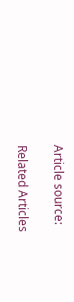Article source:

Related Articles